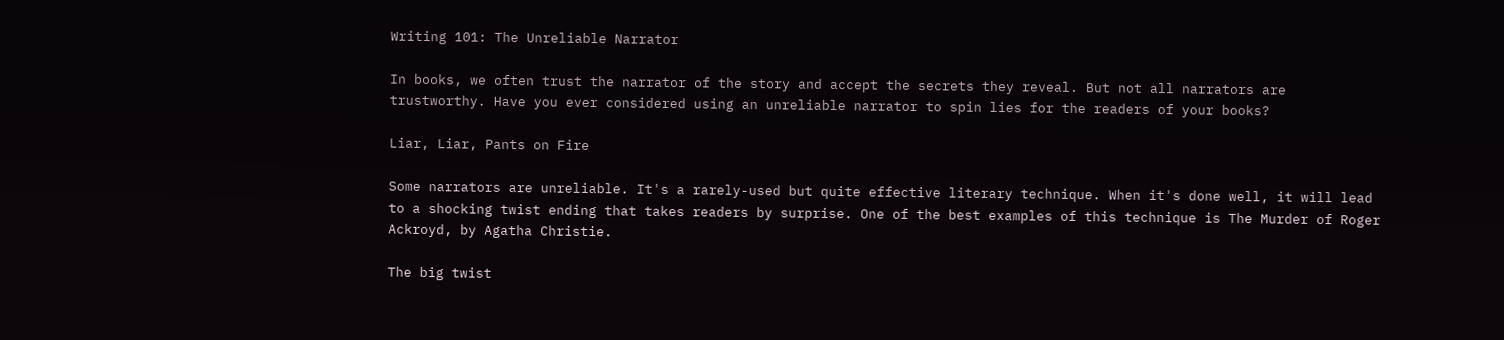Writing 101: The Unreliable Narrator

In books, we often trust the narrator of the story and accept the secrets they reveal. But not all narrators are trustworthy. Have you ever considered using an unreliable narrator to spin lies for the readers of your books?

Liar, Liar, Pants on Fire

Some narrators are unreliable. It's a rarely-used but quite effective literary technique. When it's done well, it will lead to a shocking twist ending that takes readers by surprise. One of the best examples of this technique is The Murder of Roger Ackroyd, by Agatha Christie.

The big twist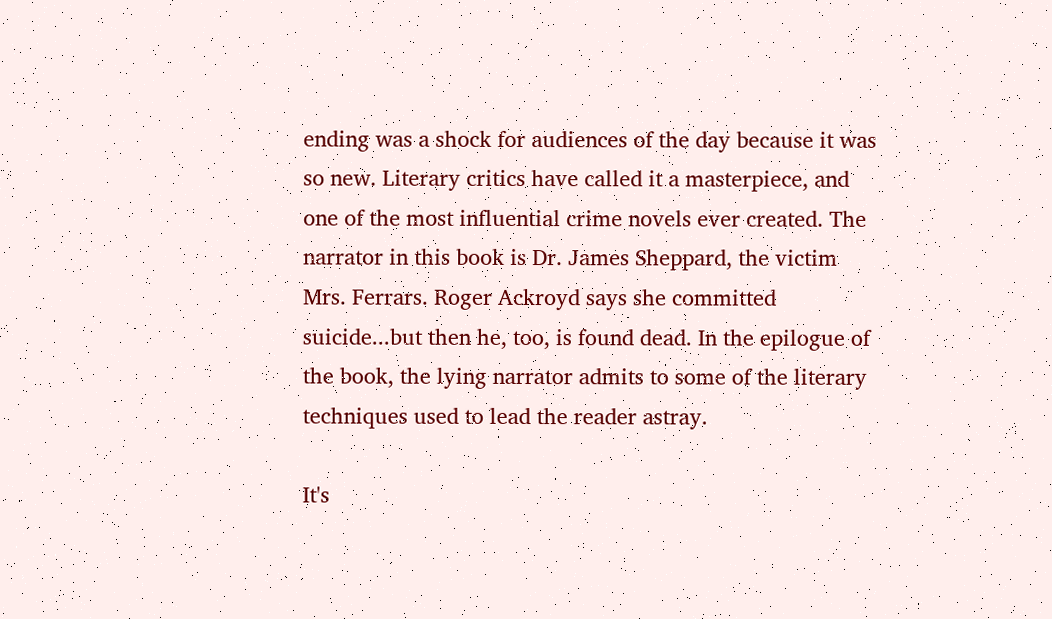ending was a shock for audiences of the day because it was so new. Literary critics have called it a masterpiece, and one of the most influential crime novels ever created. The narrator in this book is Dr. James Sheppard, the victim Mrs. Ferrars. Roger Ackroyd says she committed suicide...but then he, too, is found dead. In the epilogue of the book, the lying narrator admits to some of the literary techniques used to lead the reader astray.

It's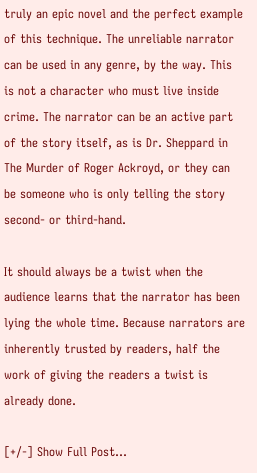truly an epic novel and the perfect example of this technique. The unreliable narrator can be used in any genre, by the way. This is not a character who must live inside crime. The narrator can be an active part of the story itself, as is Dr. Sheppard in The Murder of Roger Ackroyd, or they can be someone who is only telling the story second- or third-hand.

It should always be a twist when the audience learns that the narrator has been lying the whole time. Because narrators are inherently trusted by readers, half the work of giving the readers a twist is already done.

[+/-] Show Full Post...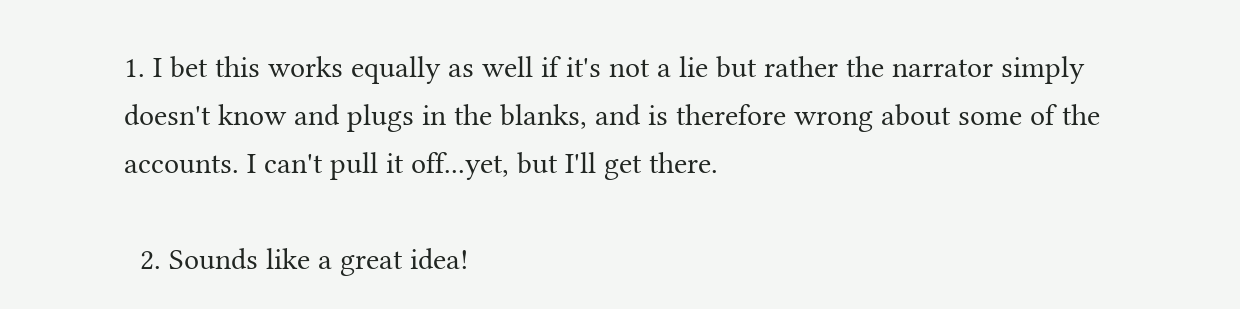1. I bet this works equally as well if it's not a lie but rather the narrator simply doesn't know and plugs in the blanks, and is therefore wrong about some of the accounts. I can't pull it off...yet, but I'll get there.

  2. Sounds like a great idea!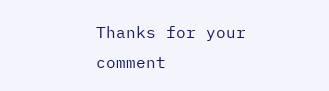Thanks for your comment